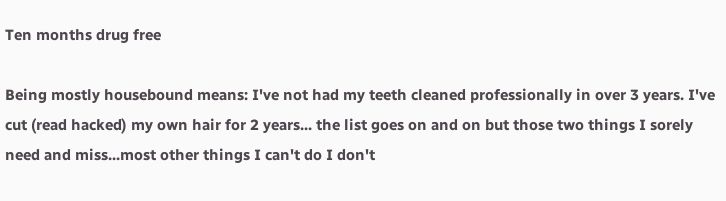Ten months drug free

Being mostly housebound means: I've not had my teeth cleaned professionally in over 3 years. I've cut (read hacked) my own hair for 2 years... the list goes on and on but those two things I sorely need and miss...most other things I can't do I don't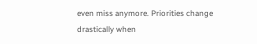even miss anymore. Priorities change drastically when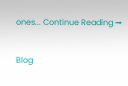ones... Continue Reading →

Blog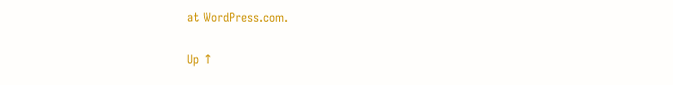at WordPress.com.

Up ↑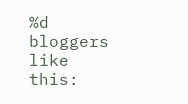%d bloggers like this: